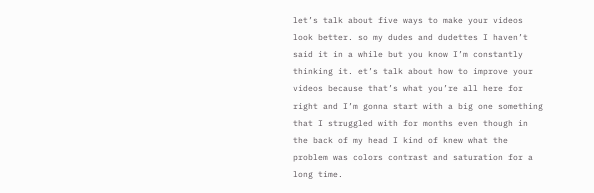let’s talk about five ways to make your videos look better. so my dudes and dudettes I haven’t said it in a while but you know I’m constantly thinking it. et’s talk about how to improve your videos because that’s what you’re all here for right and I’m gonna start with a big one something that I struggled with for months even though in the back of my head I kind of knew what the problem was colors contrast and saturation for a long time.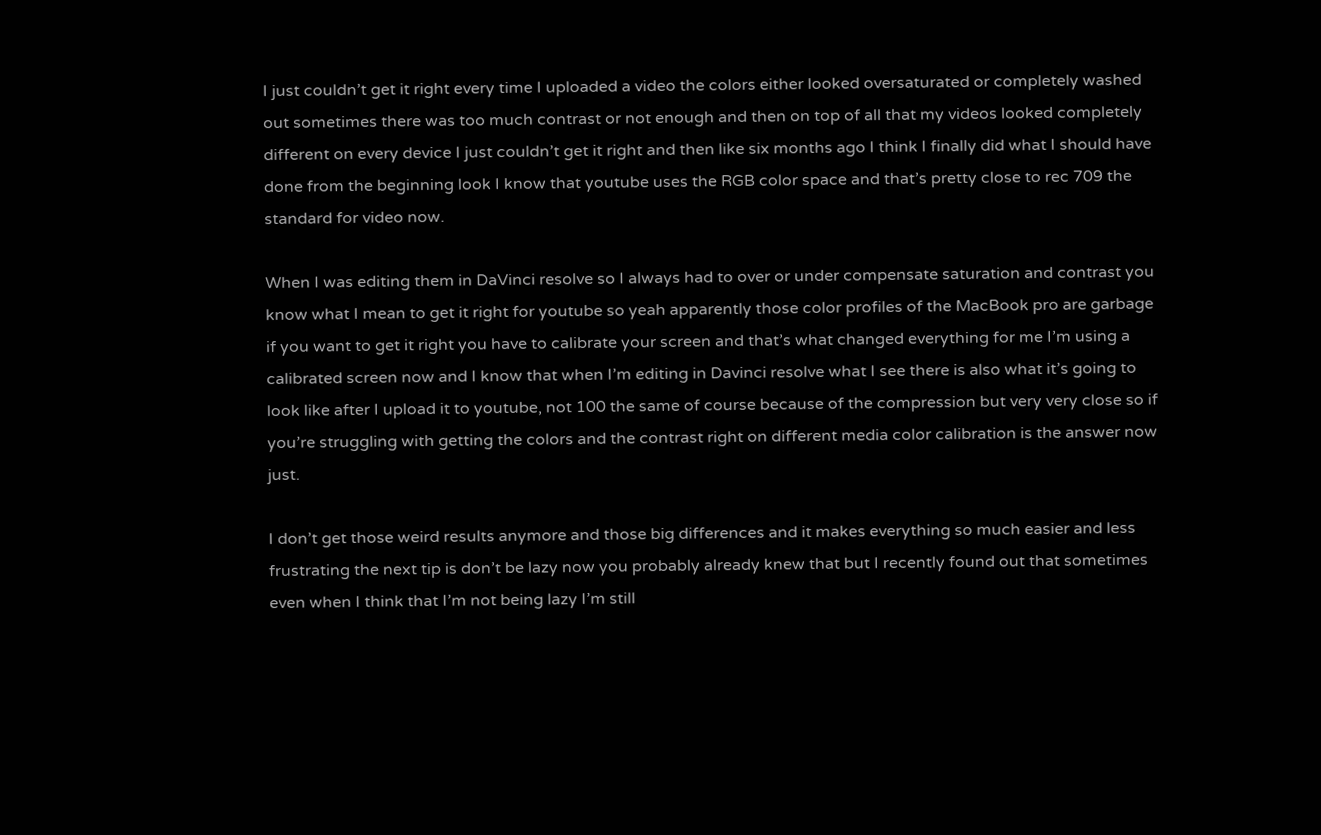I just couldn’t get it right every time I uploaded a video the colors either looked oversaturated or completely washed out sometimes there was too much contrast or not enough and then on top of all that my videos looked completely different on every device I just couldn’t get it right and then like six months ago I think I finally did what I should have done from the beginning look I know that youtube uses the RGB color space and that’s pretty close to rec 709 the standard for video now.

When I was editing them in DaVinci resolve so I always had to over or under compensate saturation and contrast you know what I mean to get it right for youtube so yeah apparently those color profiles of the MacBook pro are garbage if you want to get it right you have to calibrate your screen and that’s what changed everything for me I’m using a calibrated screen now and I know that when I’m editing in Davinci resolve what I see there is also what it’s going to look like after I upload it to youtube, not 100 the same of course because of the compression but very very close so if you’re struggling with getting the colors and the contrast right on different media color calibration is the answer now just.

I don’t get those weird results anymore and those big differences and it makes everything so much easier and less frustrating the next tip is don’t be lazy now you probably already knew that but I recently found out that sometimes even when I think that I’m not being lazy I’m still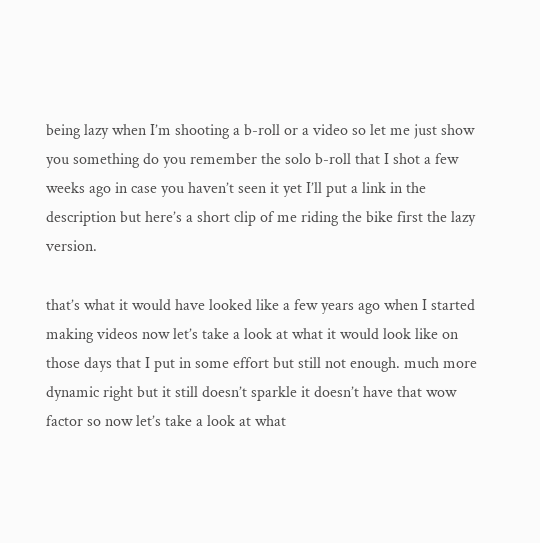being lazy when I’m shooting a b-roll or a video so let me just show you something do you remember the solo b-roll that I shot a few weeks ago in case you haven’t seen it yet I’ll put a link in the description but here’s a short clip of me riding the bike first the lazy version.

that’s what it would have looked like a few years ago when I started making videos now let’s take a look at what it would look like on those days that I put in some effort but still not enough. much more dynamic right but it still doesn’t sparkle it doesn’t have that wow factor so now let’s take a look at what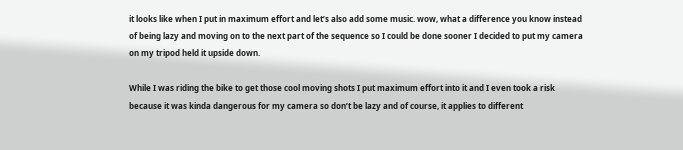it looks like when I put in maximum effort and let’s also add some music. wow, what a difference you know instead of being lazy and moving on to the next part of the sequence so I could be done sooner I decided to put my camera on my tripod held it upside down.

While I was riding the bike to get those cool moving shots I put maximum effort into it and I even took a risk because it was kinda dangerous for my camera so don’t be lazy and of course, it applies to different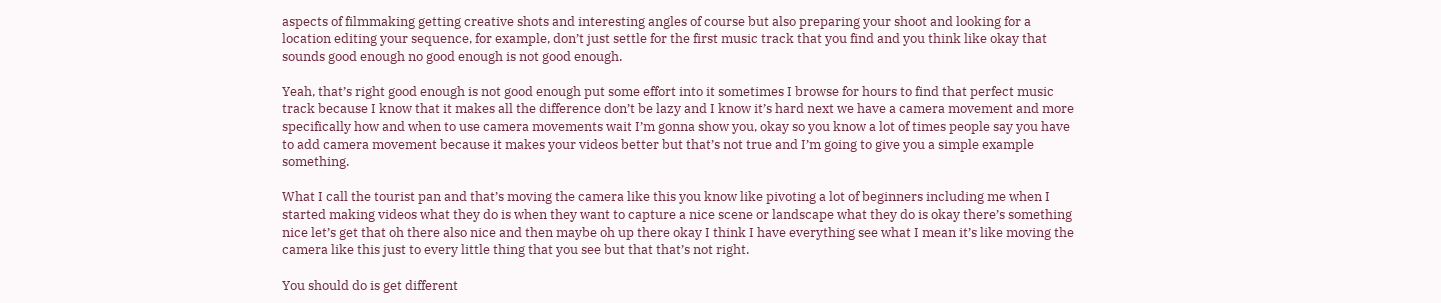aspects of filmmaking getting creative shots and interesting angles of course but also preparing your shoot and looking for a location editing your sequence, for example, don’t just settle for the first music track that you find and you think like okay that sounds good enough no good enough is not good enough.

Yeah, that’s right good enough is not good enough put some effort into it sometimes I browse for hours to find that perfect music track because I know that it makes all the difference don’t be lazy and I know it’s hard next we have a camera movement and more specifically how and when to use camera movements wait I’m gonna show you, okay so you know a lot of times people say you have to add camera movement because it makes your videos better but that’s not true and I’m going to give you a simple example something.

What I call the tourist pan and that’s moving the camera like this you know like pivoting a lot of beginners including me when I started making videos what they do is when they want to capture a nice scene or landscape what they do is okay there’s something nice let’s get that oh there also nice and then maybe oh up there okay I think I have everything see what I mean it’s like moving the camera like this just to every little thing that you see but that that’s not right.

You should do is get different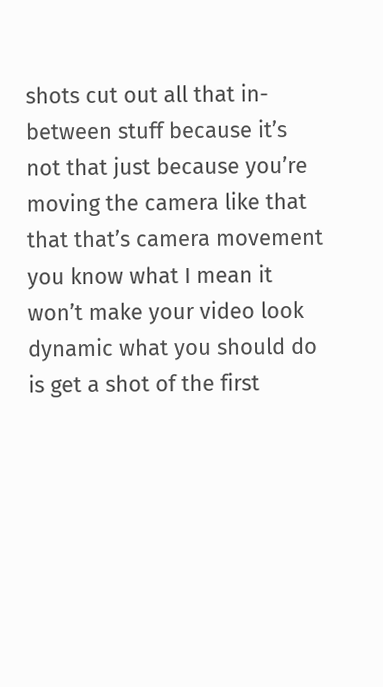shots cut out all that in-between stuff because it’s not that just because you’re moving the camera like that that that’s camera movement you know what I mean it won’t make your video look dynamic what you should do is get a shot of the first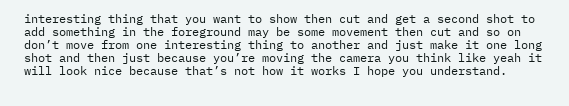interesting thing that you want to show then cut and get a second shot to add something in the foreground may be some movement then cut and so on don’t move from one interesting thing to another and just make it one long shot and then just because you’re moving the camera you think like yeah it will look nice because that’s not how it works I hope you understand.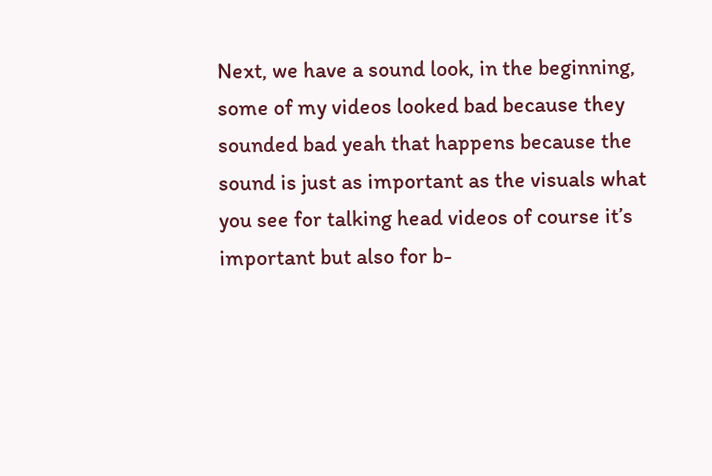Next, we have a sound look, in the beginning, some of my videos looked bad because they sounded bad yeah that happens because the sound is just as important as the visuals what you see for talking head videos of course it’s important but also for b-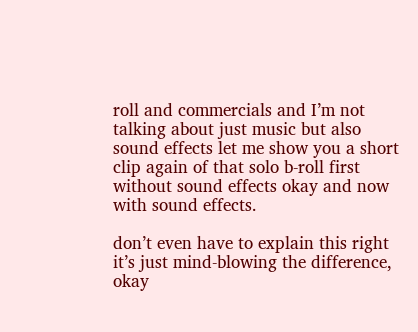roll and commercials and I’m not talking about just music but also sound effects let me show you a short clip again of that solo b-roll first without sound effects okay and now with sound effects.

don’t even have to explain this right it’s just mind-blowing the difference, okay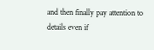and then finally pay attention to details even if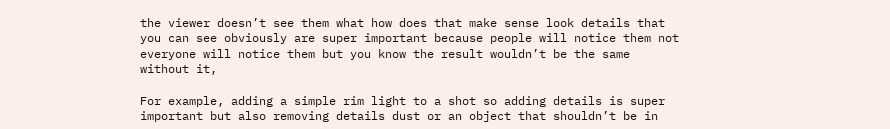the viewer doesn’t see them what how does that make sense look details that you can see obviously are super important because people will notice them not everyone will notice them but you know the result wouldn’t be the same without it,

For example, adding a simple rim light to a shot so adding details is super important but also removing details dust or an object that shouldn’t be in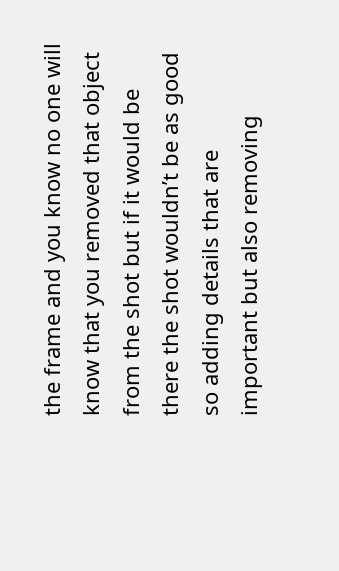the frame and you know no one will know that you removed that object from the shot but if it would be there the shot wouldn’t be as good so adding details that are important but also removing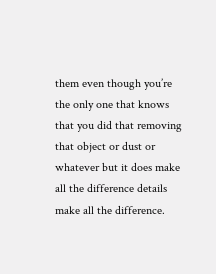them even though you’re the only one that knows that you did that removing that object or dust or whatever but it does make all the difference details make all the difference.